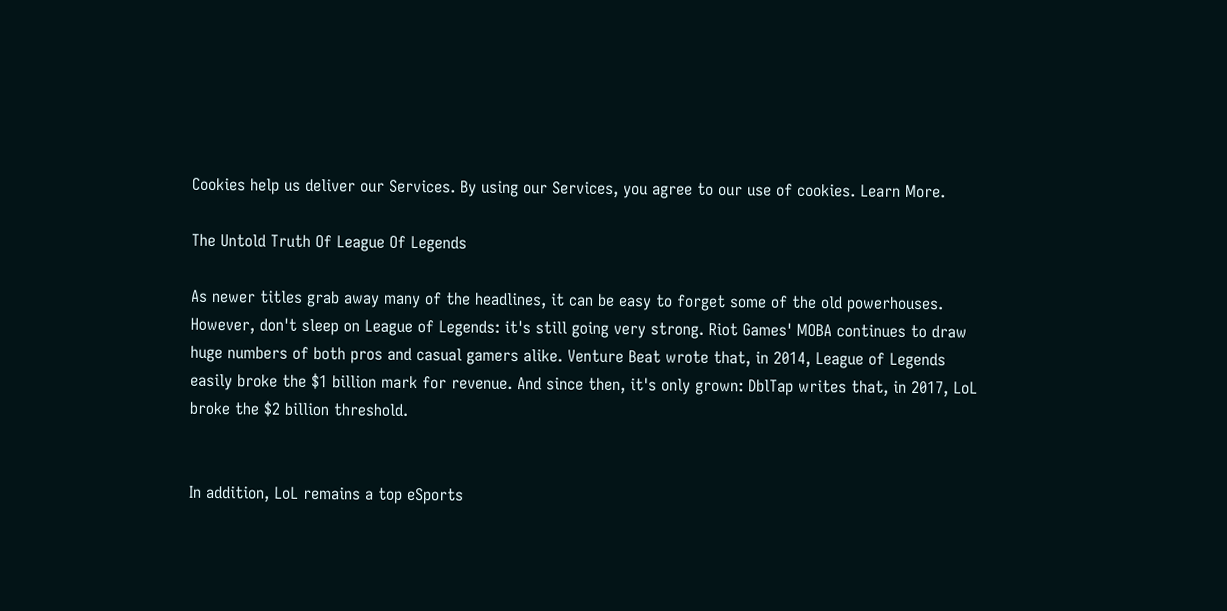Cookies help us deliver our Services. By using our Services, you agree to our use of cookies. Learn More.

The Untold Truth Of League Of Legends

As newer titles grab away many of the headlines, it can be easy to forget some of the old powerhouses. However, don't sleep on League of Legends: it's still going very strong. Riot Games' MOBA continues to draw huge numbers of both pros and casual gamers alike. Venture Beat wrote that, in 2014, League of Legends easily broke the $1 billion mark for revenue. And since then, it's only grown: DblTap writes that, in 2017, LoL broke the $2 billion threshold.


In addition, LoL remains a top eSports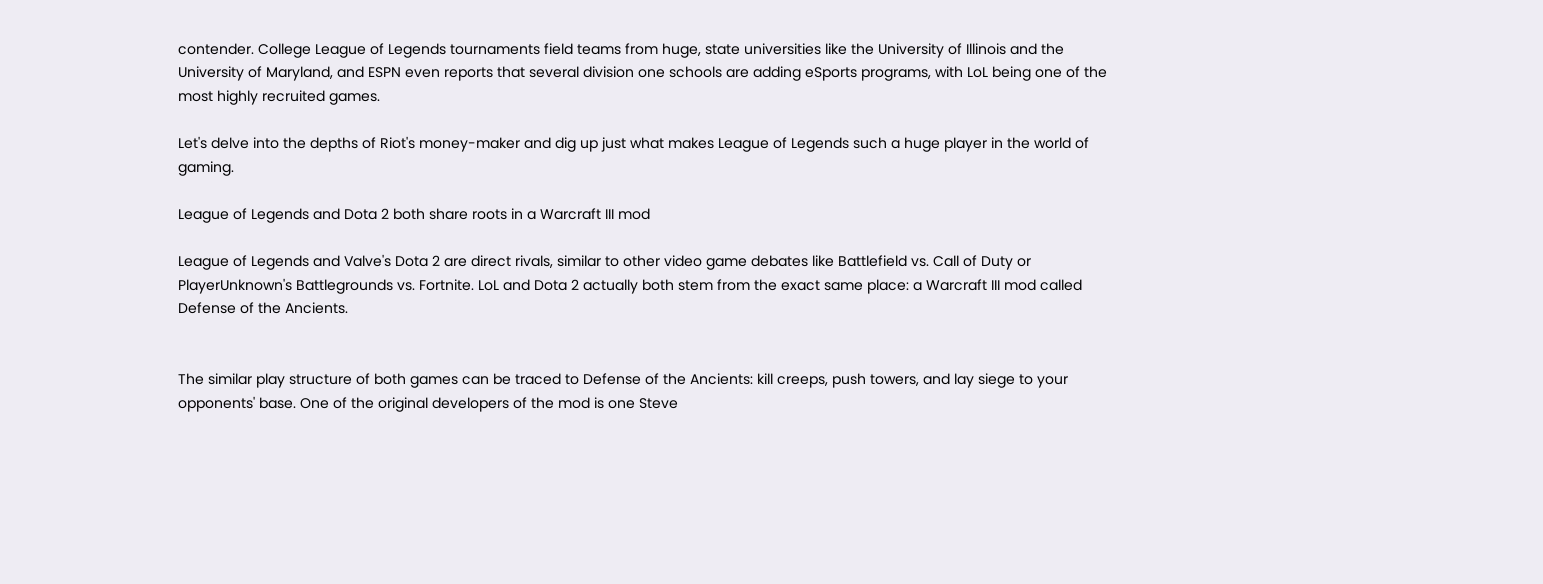contender. College League of Legends tournaments field teams from huge, state universities like the University of Illinois and the University of Maryland, and ESPN even reports that several division one schools are adding eSports programs, with LoL being one of the most highly recruited games.

Let's delve into the depths of Riot's money-maker and dig up just what makes League of Legends such a huge player in the world of gaming.

League of Legends and Dota 2 both share roots in a Warcraft III mod

League of Legends and Valve's Dota 2 are direct rivals, similar to other video game debates like Battlefield vs. Call of Duty or PlayerUnknown's Battlegrounds vs. Fortnite. LoL and Dota 2 actually both stem from the exact same place: a Warcraft III mod called Defense of the Ancients.


The similar play structure of both games can be traced to Defense of the Ancients: kill creeps, push towers, and lay siege to your opponents' base. One of the original developers of the mod is one Steve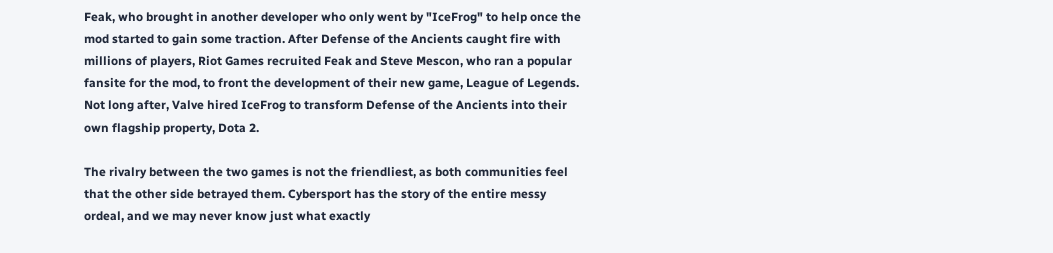Feak, who brought in another developer who only went by "IceFrog" to help once the mod started to gain some traction. After Defense of the Ancients caught fire with millions of players, Riot Games recruited Feak and Steve Mescon, who ran a popular fansite for the mod, to front the development of their new game, League of Legends. Not long after, Valve hired IceFrog to transform Defense of the Ancients into their own flagship property, Dota 2.

The rivalry between the two games is not the friendliest, as both communities feel that the other side betrayed them. Cybersport has the story of the entire messy ordeal, and we may never know just what exactly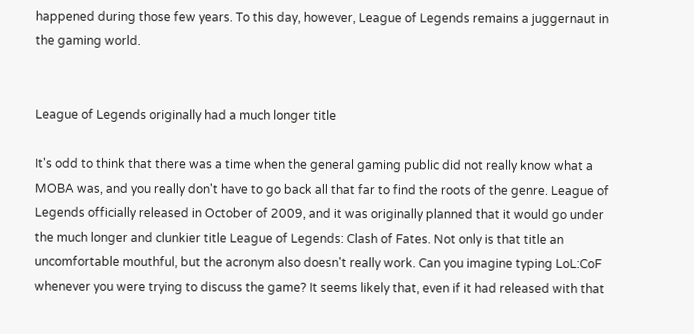happened during those few years. To this day, however, League of Legends remains a juggernaut in the gaming world.


League of Legends originally had a much longer title

It's odd to think that there was a time when the general gaming public did not really know what a MOBA was, and you really don't have to go back all that far to find the roots of the genre. League of Legends officially released in October of 2009, and it was originally planned that it would go under the much longer and clunkier title League of Legends: Clash of Fates. Not only is that title an uncomfortable mouthful, but the acronym also doesn't really work. Can you imagine typing LoL:CoF whenever you were trying to discuss the game? It seems likely that, even if it had released with that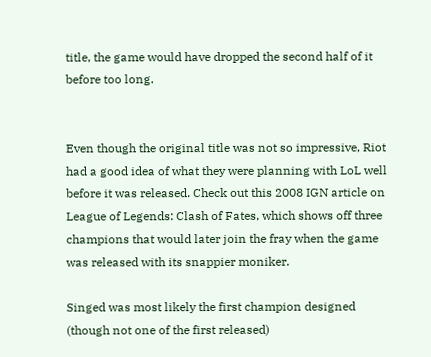title, the game would have dropped the second half of it before too long.


Even though the original title was not so impressive, Riot had a good idea of what they were planning with LoL well before it was released. Check out this 2008 IGN article on League of Legends: Clash of Fates, which shows off three champions that would later join the fray when the game was released with its snappier moniker.

Singed was most likely the first champion designed (though not one of the first released)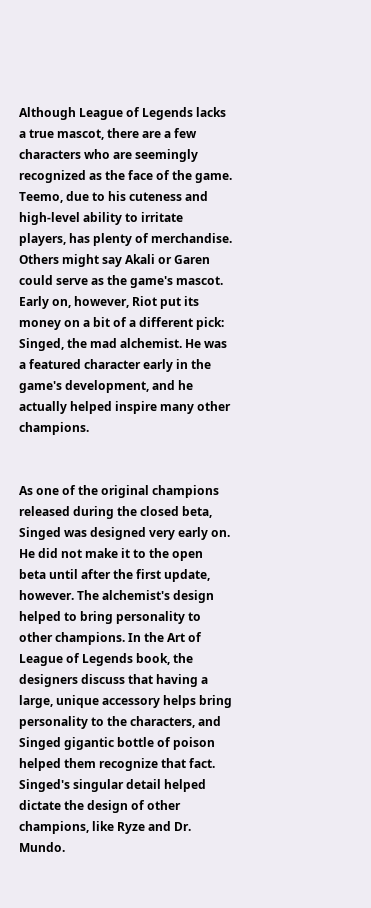Although League of Legends lacks a true mascot, there are a few characters who are seemingly recognized as the face of the game. Teemo, due to his cuteness and high-level ability to irritate players, has plenty of merchandise. Others might say Akali or Garen could serve as the game's mascot. Early on, however, Riot put its money on a bit of a different pick: Singed, the mad alchemist. He was a featured character early in the game's development, and he actually helped inspire many other champions.


As one of the original champions released during the closed beta, Singed was designed very early on. He did not make it to the open beta until after the first update, however. The alchemist's design helped to bring personality to other champions. In the Art of League of Legends book, the designers discuss that having a large, unique accessory helps bring personality to the characters, and Singed gigantic bottle of poison helped them recognize that fact. Singed's singular detail helped dictate the design of other champions, like Ryze and Dr. Mundo.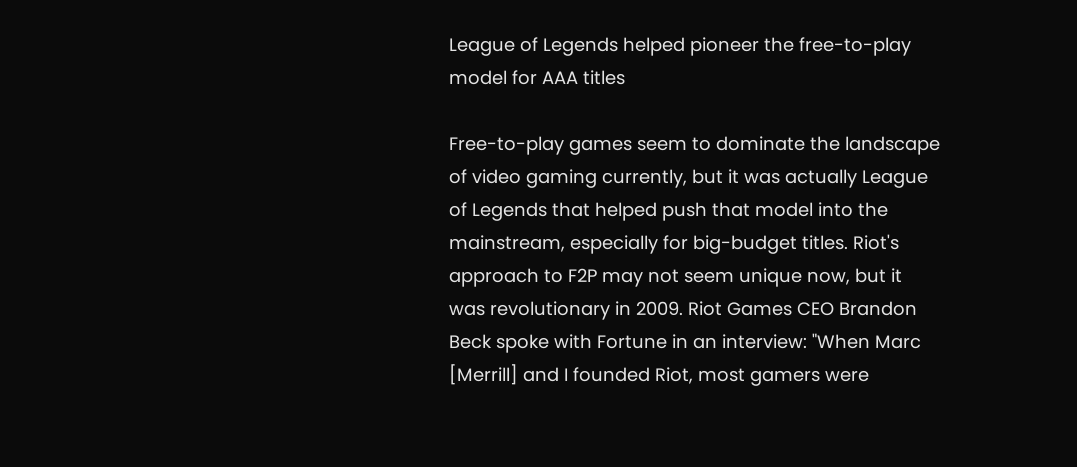League of Legends helped pioneer the free-to-play model for AAA titles

Free-to-play games seem to dominate the landscape of video gaming currently, but it was actually League of Legends that helped push that model into the mainstream, especially for big-budget titles. Riot's approach to F2P may not seem unique now, but it was revolutionary in 2009. Riot Games CEO Brandon Beck spoke with Fortune in an interview: "When Marc [Merrill] and I founded Riot, most gamers were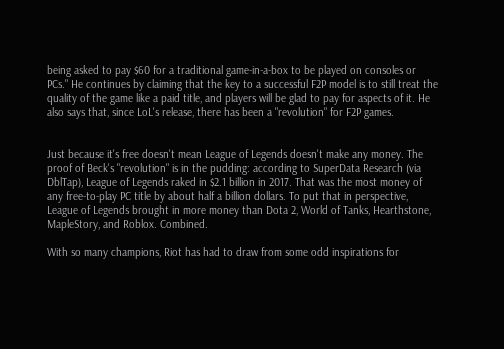being asked to pay $60 for a traditional game-in-a-box to be played on consoles or PCs." He continues by claiming that the key to a successful F2P model is to still treat the quality of the game like a paid title, and players will be glad to pay for aspects of it. He also says that, since LoL's release, there has been a "revolution" for F2P games.


Just because it's free doesn't mean League of Legends doesn't make any money. The proof of Beck's "revolution" is in the pudding: according to SuperData Research (via DblTap), League of Legends raked in $2.1 billion in 2017. That was the most money of any free-to-play PC title by about half a billion dollars. To put that in perspective, League of Legends brought in more money than Dota 2, World of Tanks, Hearthstone, MapleStory, and Roblox. Combined.

With so many champions, Riot has had to draw from some odd inspirations for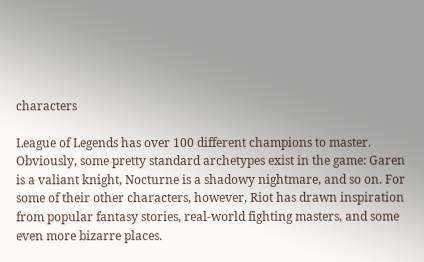characters

League of Legends has over 100 different champions to master. Obviously, some pretty standard archetypes exist in the game: Garen is a valiant knight, Nocturne is a shadowy nightmare, and so on. For some of their other characters, however, Riot has drawn inspiration from popular fantasy stories, real-world fighting masters, and some even more bizarre places.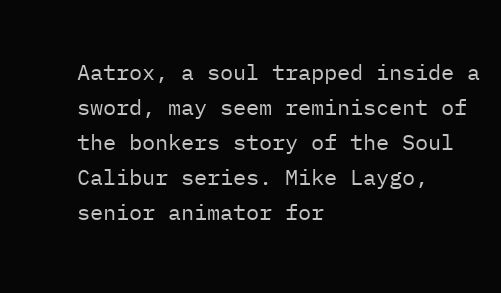Aatrox, a soul trapped inside a sword, may seem reminiscent of the bonkers story of the Soul Calibur series. Mike Laygo, senior animator for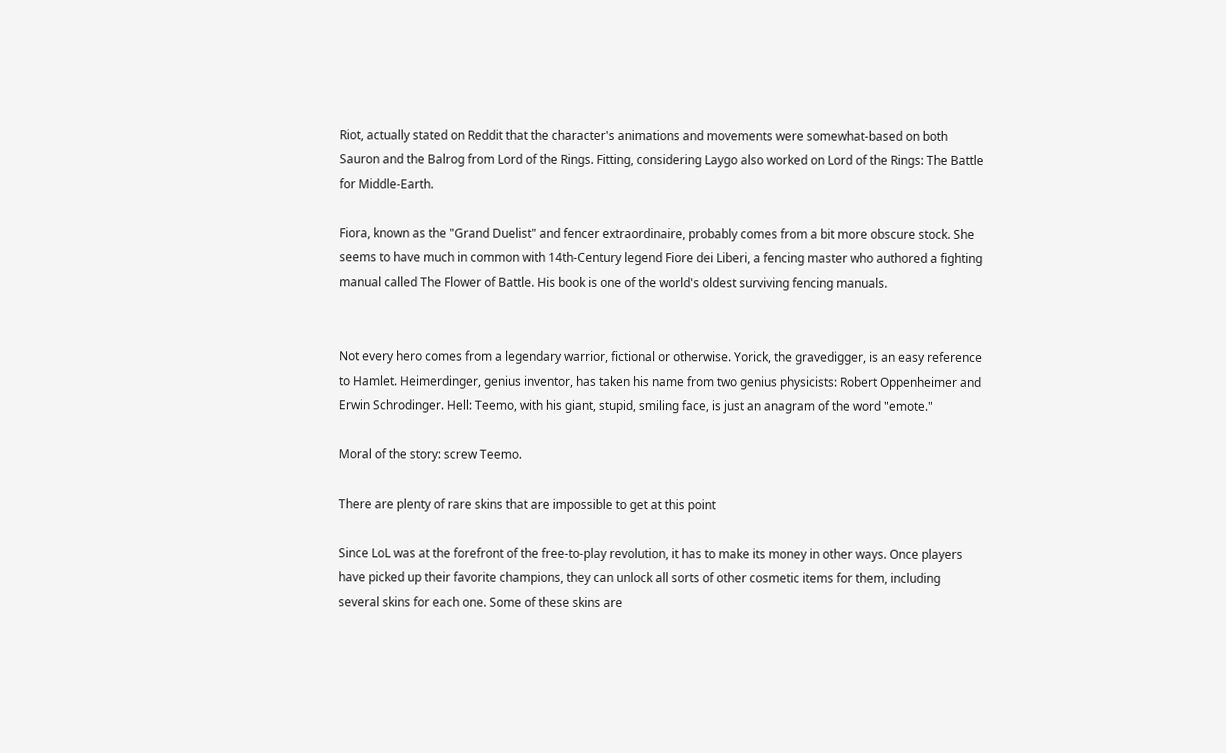Riot, actually stated on Reddit that the character's animations and movements were somewhat-based on both Sauron and the Balrog from Lord of the Rings. Fitting, considering Laygo also worked on Lord of the Rings: The Battle for Middle-Earth.

Fiora, known as the "Grand Duelist" and fencer extraordinaire, probably comes from a bit more obscure stock. She seems to have much in common with 14th-Century legend Fiore dei Liberi, a fencing master who authored a fighting manual called The Flower of Battle. His book is one of the world's oldest surviving fencing manuals.


Not every hero comes from a legendary warrior, fictional or otherwise. Yorick, the gravedigger, is an easy reference to Hamlet. Heimerdinger, genius inventor, has taken his name from two genius physicists: Robert Oppenheimer and Erwin Schrodinger. Hell: Teemo, with his giant, stupid, smiling face, is just an anagram of the word "emote."

Moral of the story: screw Teemo.

There are plenty of rare skins that are impossible to get at this point

Since LoL was at the forefront of the free-to-play revolution, it has to make its money in other ways. Once players have picked up their favorite champions, they can unlock all sorts of other cosmetic items for them, including several skins for each one. Some of these skins are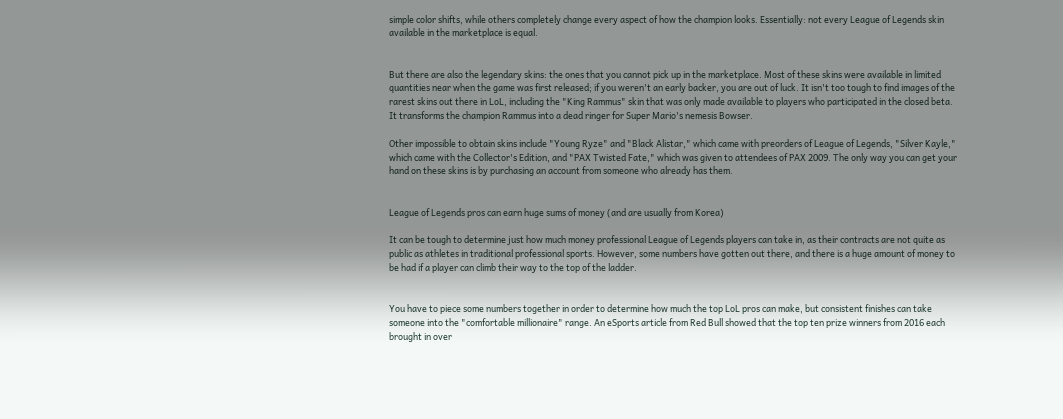simple color shifts, while others completely change every aspect of how the champion looks. Essentially: not every League of Legends skin available in the marketplace is equal.


But there are also the legendary skins: the ones that you cannot pick up in the marketplace. Most of these skins were available in limited quantities near when the game was first released; if you weren't an early backer, you are out of luck. It isn't too tough to find images of the rarest skins out there in LoL, including the "King Rammus" skin that was only made available to players who participated in the closed beta. It transforms the champion Rammus into a dead ringer for Super Mario's nemesis Bowser.

Other impossible to obtain skins include "Young Ryze" and "Black Alistar," which came with preorders of League of Legends, "Silver Kayle," which came with the Collector's Edition, and "PAX Twisted Fate," which was given to attendees of PAX 2009. The only way you can get your hand on these skins is by purchasing an account from someone who already has them.


League of Legends pros can earn huge sums of money (and are usually from Korea)

It can be tough to determine just how much money professional League of Legends players can take in, as their contracts are not quite as public as athletes in traditional professional sports. However, some numbers have gotten out there, and there is a huge amount of money to be had if a player can climb their way to the top of the ladder.


You have to piece some numbers together in order to determine how much the top LoL pros can make, but consistent finishes can take someone into the "comfortable millionaire" range. An eSports article from Red Bull showed that the top ten prize winners from 2016 each brought in over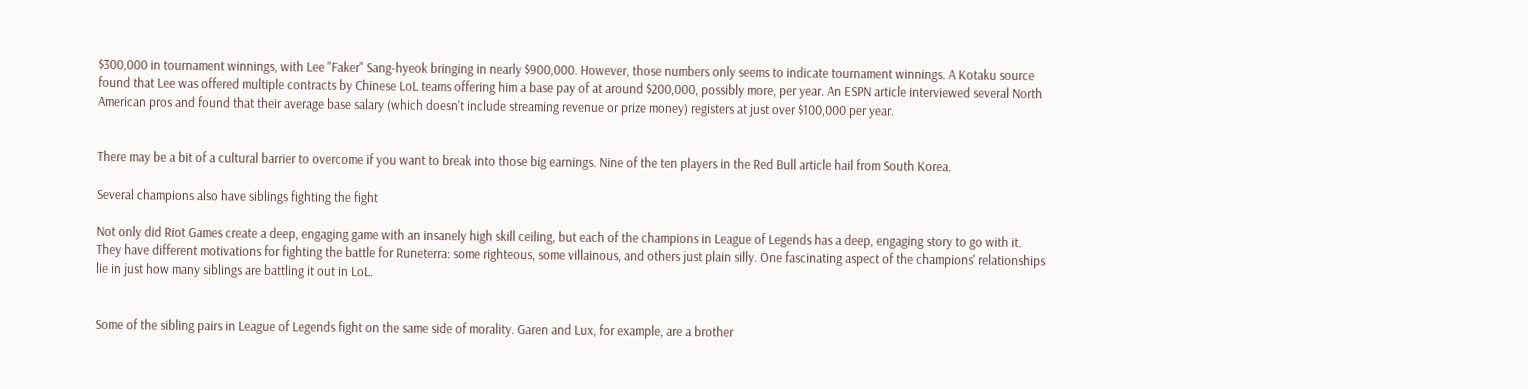$300,000 in tournament winnings, with Lee "Faker" Sang-hyeok bringing in nearly $900,000. However, those numbers only seems to indicate tournament winnings. A Kotaku source found that Lee was offered multiple contracts by Chinese LoL teams offering him a base pay of at around $200,000, possibly more, per year. An ESPN article interviewed several North American pros and found that their average base salary (which doesn't include streaming revenue or prize money) registers at just over $100,000 per year.


There may be a bit of a cultural barrier to overcome if you want to break into those big earnings. Nine of the ten players in the Red Bull article hail from South Korea.

Several champions also have siblings fighting the fight

Not only did Riot Games create a deep, engaging game with an insanely high skill ceiling, but each of the champions in League of Legends has a deep, engaging story to go with it. They have different motivations for fighting the battle for Runeterra: some righteous, some villainous, and others just plain silly. One fascinating aspect of the champions' relationships lie in just how many siblings are battling it out in LoL.


Some of the sibling pairs in League of Legends fight on the same side of morality. Garen and Lux, for example, are a brother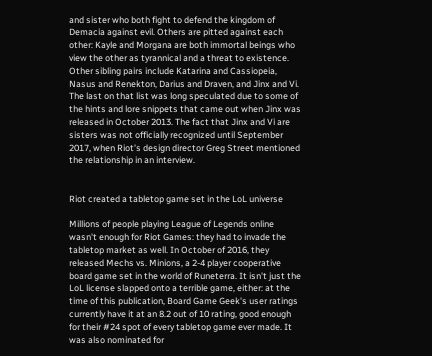and sister who both fight to defend the kingdom of Demacia against evil. Others are pitted against each other: Kayle and Morgana are both immortal beings who view the other as tyrannical and a threat to existence. Other sibling pairs include Katarina and Cassiopeia, Nasus and Renekton, Darius and Draven, and Jinx and Vi. The last on that list was long speculated due to some of the hints and lore snippets that came out when Jinx was released in October 2013. The fact that Jinx and Vi are sisters was not officially recognized until September 2017, when Riot's design director Greg Street mentioned the relationship in an interview.


Riot created a tabletop game set in the LoL universe

Millions of people playing League of Legends online wasn't enough for Riot Games: they had to invade the tabletop market as well. In October of 2016, they released Mechs vs. Minions, a 2-4 player cooperative board game set in the world of Runeterra. It isn't just the LoL license slapped onto a terrible game, either: at the time of this publication, Board Game Geek's user ratings currently have it at an 8.2 out of 10 rating, good enough for their #24 spot of every tabletop game ever made. It was also nominated for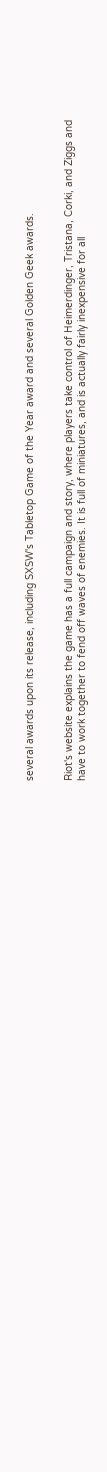several awards upon its release, including SXSW's Tabletop Game of the Year award and several Golden Geek awards.


Riot's website explains the game has a full campaign and story, where players take control of Heimerdinger, Tristana, Corki, and Ziggs and have to work together to fend off waves of enemies. It is full of miniatures, and is actually fairly inexpensive for all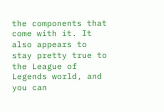the components that come with it. It also appears to stay pretty true to the League of Legends world, and you can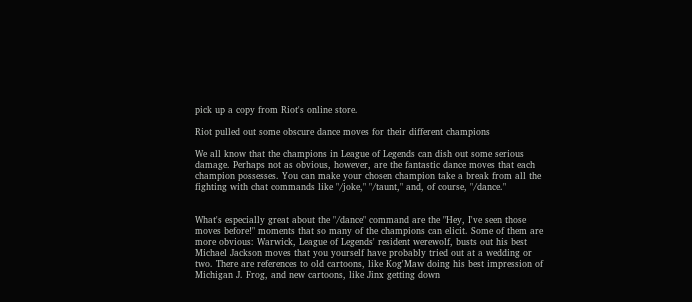pick up a copy from Riot's online store.

Riot pulled out some obscure dance moves for their different champions

We all know that the champions in League of Legends can dish out some serious damage. Perhaps not as obvious, however, are the fantastic dance moves that each champion possesses. You can make your chosen champion take a break from all the fighting with chat commands like "/joke," "/taunt," and, of course, "/dance."


What's especially great about the "/dance" command are the "Hey, I've seen those moves before!" moments that so many of the champions can elicit. Some of them are more obvious: Warwick, League of Legends' resident werewolf, busts out his best Michael Jackson moves that you yourself have probably tried out at a wedding or two. There are references to old cartoons, like Kog'Maw doing his best impression of Michigan J. Frog, and new cartoons, like Jinx getting down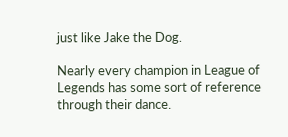just like Jake the Dog.

Nearly every champion in League of Legends has some sort of reference through their dance.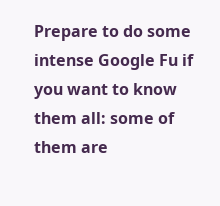Prepare to do some intense Google Fu if you want to know them all: some of them are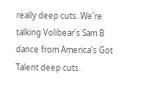really deep cuts. We're talking Volibear's Sam B dance from America's Got Talent deep cuts.